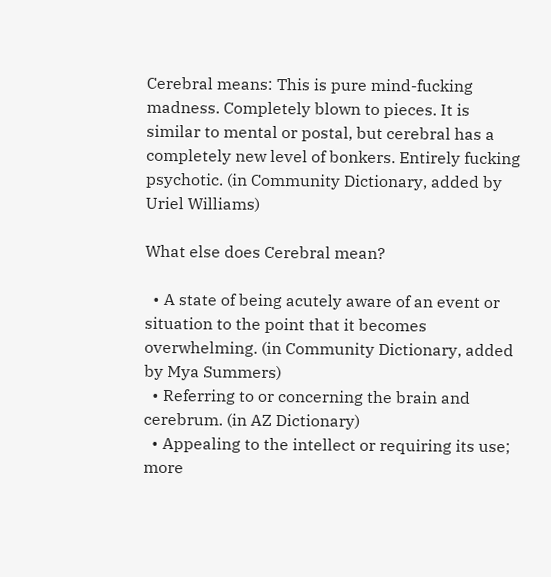Cerebral means: This is pure mind-fucking madness. Completely blown to pieces. It is similar to mental or postal, but cerebral has a completely new level of bonkers. Entirely fucking psychotic. (in Community Dictionary, added by Uriel Williams)

What else does Cerebral mean?

  • A state of being acutely aware of an event or situation to the point that it becomes overwhelming. (in Community Dictionary, added by Mya Summers)
  • Referring to or concerning the brain and cerebrum. (in AZ Dictionary)
  • Appealing to the intellect or requiring its use; more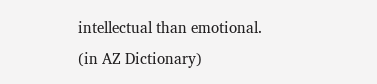intellectual than emotional. (in AZ Dictionary)